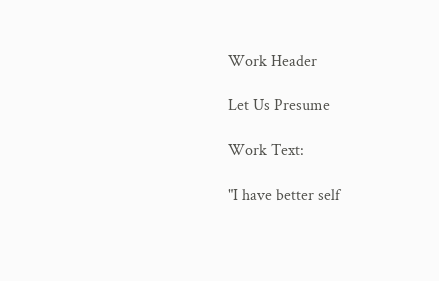Work Header

Let Us Presume

Work Text:

"I have better self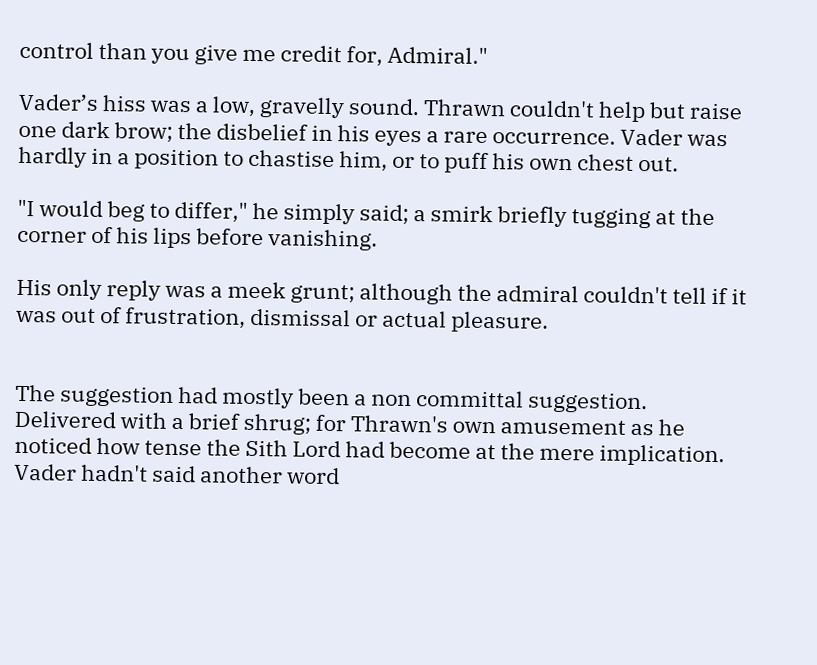control than you give me credit for, Admiral."

Vader’s hiss was a low, gravelly sound. Thrawn couldn't help but raise one dark brow; the disbelief in his eyes a rare occurrence. Vader was hardly in a position to chastise him, or to puff his own chest out.

"I would beg to differ," he simply said; a smirk briefly tugging at the corner of his lips before vanishing.

His only reply was a meek grunt; although the admiral couldn't tell if it was out of frustration, dismissal or actual pleasure.


The suggestion had mostly been a non committal suggestion. Delivered with a brief shrug; for Thrawn's own amusement as he noticed how tense the Sith Lord had become at the mere implication. Vader hadn't said another word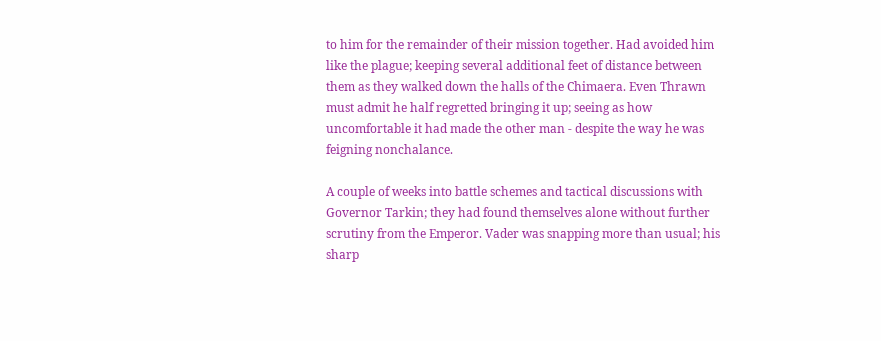to him for the remainder of their mission together. Had avoided him like the plague; keeping several additional feet of distance between them as they walked down the halls of the Chimaera. Even Thrawn must admit he half regretted bringing it up; seeing as how uncomfortable it had made the other man - despite the way he was feigning nonchalance.

A couple of weeks into battle schemes and tactical discussions with Governor Tarkin; they had found themselves alone without further scrutiny from the Emperor. Vader was snapping more than usual; his sharp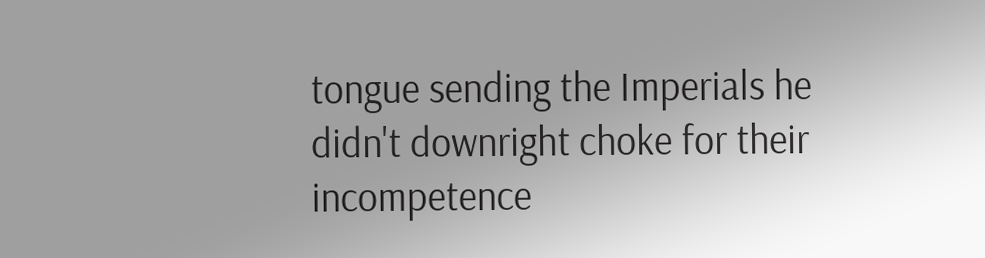tongue sending the Imperials he didn't downright choke for their incompetence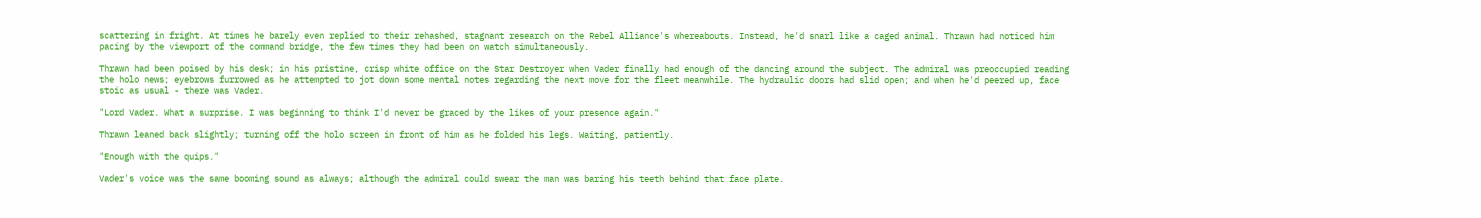scattering in fright. At times he barely even replied to their rehashed, stagnant research on the Rebel Alliance's whereabouts. Instead, he'd snarl like a caged animal. Thrawn had noticed him pacing by the viewport of the command bridge, the few times they had been on watch simultaneously.

Thrawn had been poised by his desk; in his pristine, crisp white office on the Star Destroyer when Vader finally had enough of the dancing around the subject. The admiral was preoccupied reading the holo news; eyebrows furrowed as he attempted to jot down some mental notes regarding the next move for the fleet meanwhile. The hydraulic doors had slid open; and when he'd peered up, face stoic as usual - there was Vader.

"Lord Vader. What a surprise. I was beginning to think I'd never be graced by the likes of your presence again."

Thrawn leaned back slightly; turning off the holo screen in front of him as he folded his legs. Waiting, patiently.

"Enough with the quips."

Vader's voice was the same booming sound as always; although the admiral could swear the man was baring his teeth behind that face plate.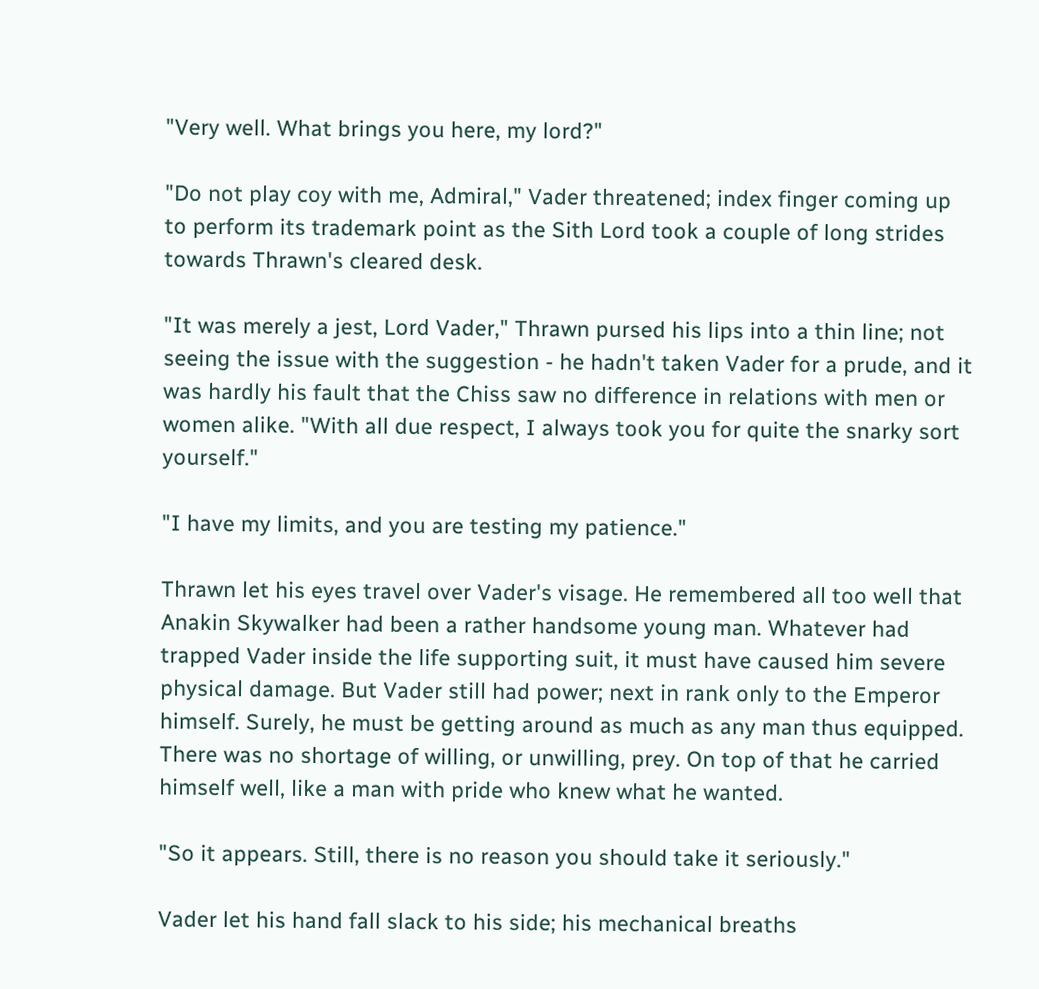"Very well. What brings you here, my lord?"

"Do not play coy with me, Admiral," Vader threatened; index finger coming up to perform its trademark point as the Sith Lord took a couple of long strides towards Thrawn's cleared desk.

"It was merely a jest, Lord Vader," Thrawn pursed his lips into a thin line; not seeing the issue with the suggestion - he hadn't taken Vader for a prude, and it was hardly his fault that the Chiss saw no difference in relations with men or women alike. "With all due respect, I always took you for quite the snarky sort yourself."

"I have my limits, and you are testing my patience."

Thrawn let his eyes travel over Vader's visage. He remembered all too well that Anakin Skywalker had been a rather handsome young man. Whatever had trapped Vader inside the life supporting suit, it must have caused him severe physical damage. But Vader still had power; next in rank only to the Emperor himself. Surely, he must be getting around as much as any man thus equipped. There was no shortage of willing, or unwilling, prey. On top of that he carried himself well, like a man with pride who knew what he wanted.

"So it appears. Still, there is no reason you should take it seriously."

Vader let his hand fall slack to his side; his mechanical breaths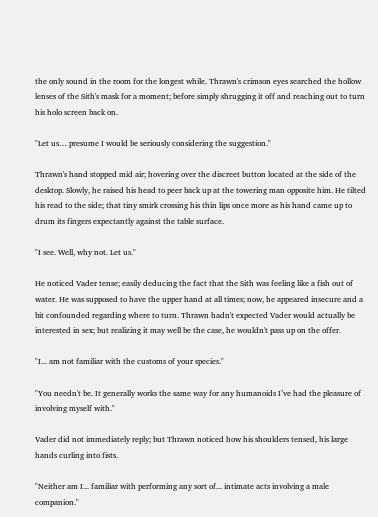the only sound in the room for the longest while. Thrawn's crimson eyes searched the hollow lenses of the Sith's mask for a moment; before simply shrugging it off and reaching out to turn his holo screen back on.

"Let us… presume I would be seriously considering the suggestion."

Thrawn's hand stopped mid air; hovering over the discreet button located at the side of the desktop. Slowly, he raised his head to peer back up at the towering man opposite him. He tilted his read to the side; that tiny smirk crossing his thin lips once more as his hand came up to drum its fingers expectantly against the table surface.

"I see. Well, why not. Let us."

He noticed Vader tense; easily deducing the fact that the Sith was feeling like a fish out of water. He was supposed to have the upper hand at all times; now, he appeared insecure and a bit confounded regarding where to turn. Thrawn hadn't expected Vader would actually be interested in sex; but realizing it may well be the case, he wouldn't pass up on the offer.

"I... am not familiar with the customs of your species."

"You needn't be. It generally works the same way for any humanoids I’ve had the pleasure of involving myself with."

Vader did not immediately reply; but Thrawn noticed how his shoulders tensed, his large hands curling into fists.

"Neither am I... familiar with performing any sort of... intimate acts involving a male companion."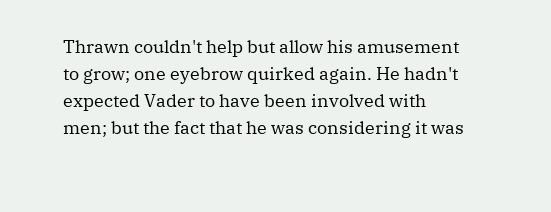Thrawn couldn't help but allow his amusement to grow; one eyebrow quirked again. He hadn't expected Vader to have been involved with men; but the fact that he was considering it was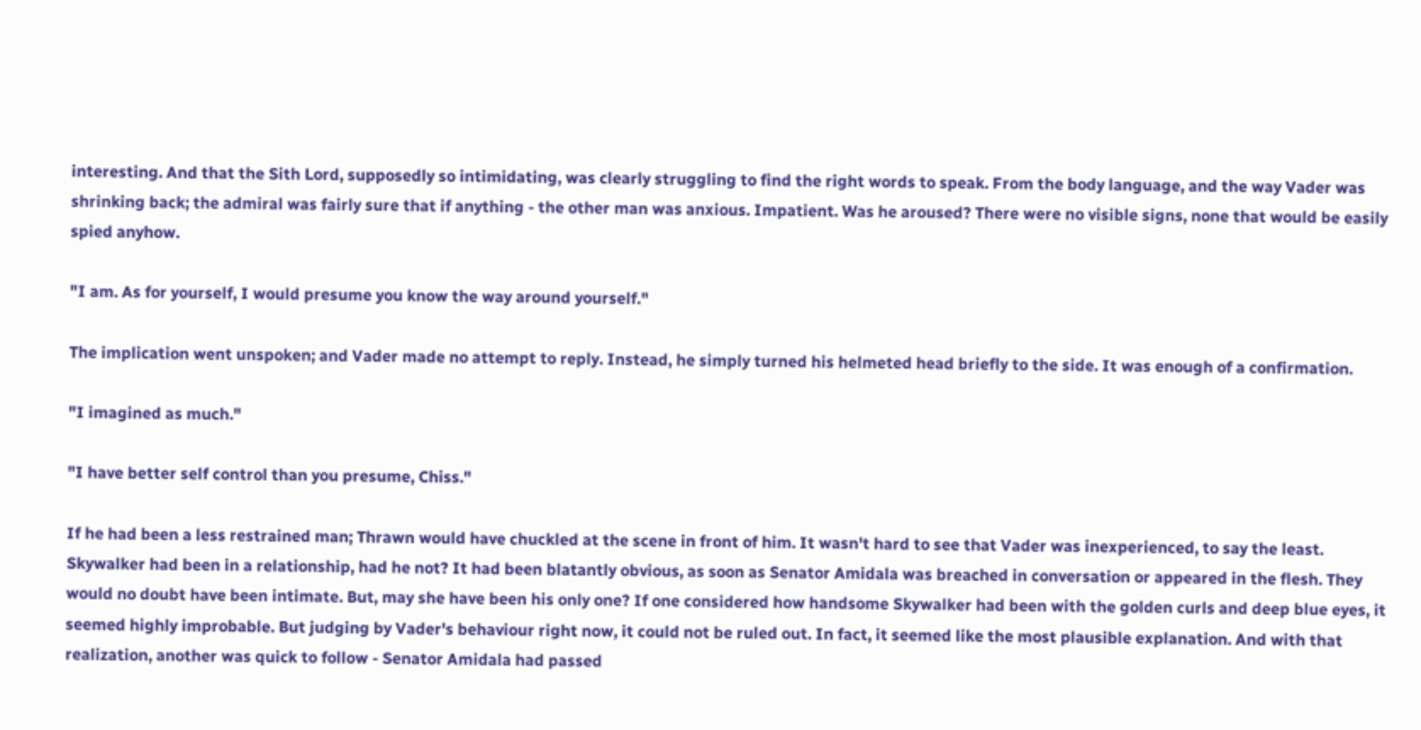interesting. And that the Sith Lord, supposedly so intimidating, was clearly struggling to find the right words to speak. From the body language, and the way Vader was shrinking back; the admiral was fairly sure that if anything - the other man was anxious. Impatient. Was he aroused? There were no visible signs, none that would be easily spied anyhow.

"I am. As for yourself, I would presume you know the way around yourself."

The implication went unspoken; and Vader made no attempt to reply. Instead, he simply turned his helmeted head briefly to the side. It was enough of a confirmation.

"I imagined as much."

"I have better self control than you presume, Chiss."

If he had been a less restrained man; Thrawn would have chuckled at the scene in front of him. It wasn't hard to see that Vader was inexperienced, to say the least. Skywalker had been in a relationship, had he not? It had been blatantly obvious, as soon as Senator Amidala was breached in conversation or appeared in the flesh. They would no doubt have been intimate. But, may she have been his only one? If one considered how handsome Skywalker had been with the golden curls and deep blue eyes, it seemed highly improbable. But judging by Vader's behaviour right now, it could not be ruled out. In fact, it seemed like the most plausible explanation. And with that realization, another was quick to follow - Senator Amidala had passed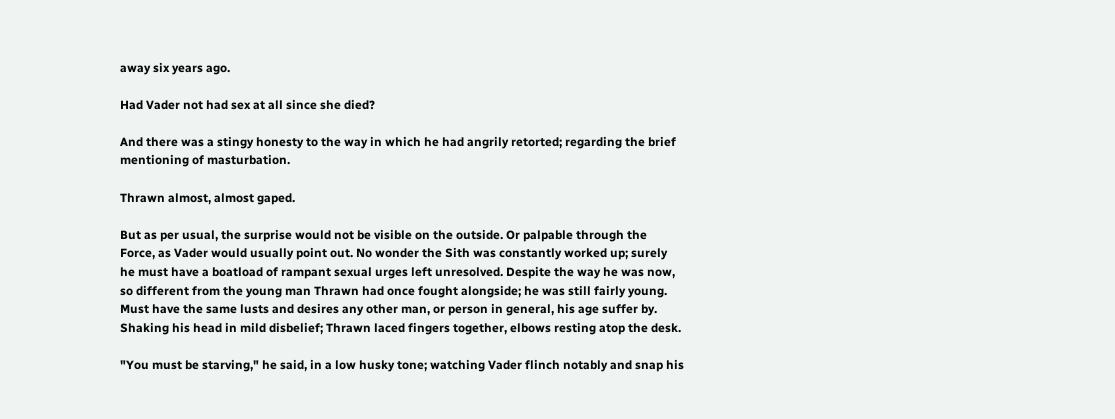away six years ago.

Had Vader not had sex at all since she died?

And there was a stingy honesty to the way in which he had angrily retorted; regarding the brief mentioning of masturbation.

Thrawn almost, almost gaped.

But as per usual, the surprise would not be visible on the outside. Or palpable through the Force, as Vader would usually point out. No wonder the Sith was constantly worked up; surely he must have a boatload of rampant sexual urges left unresolved. Despite the way he was now, so different from the young man Thrawn had once fought alongside; he was still fairly young. Must have the same lusts and desires any other man, or person in general, his age suffer by. Shaking his head in mild disbelief; Thrawn laced fingers together, elbows resting atop the desk.

"You must be starving," he said, in a low husky tone; watching Vader flinch notably and snap his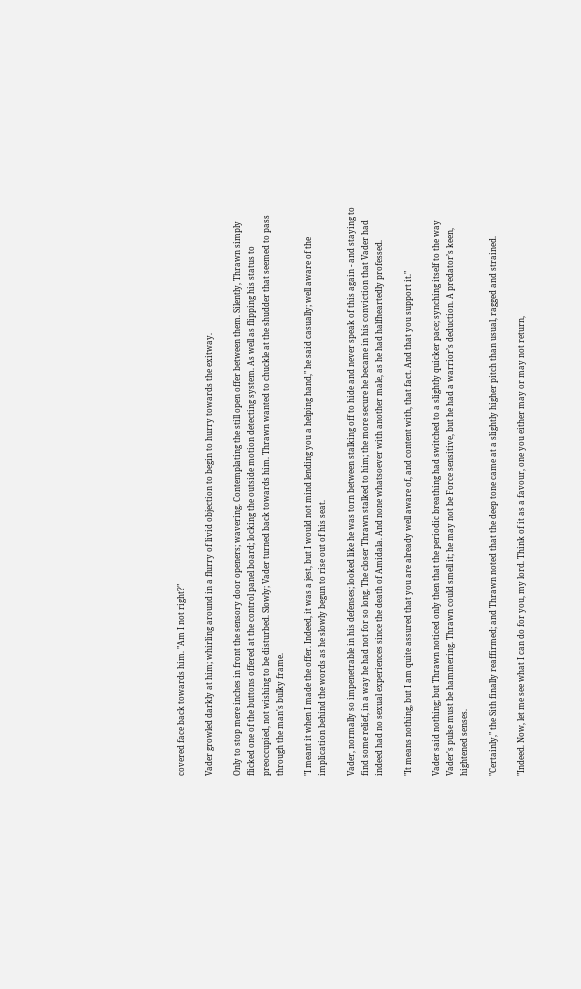covered face back towards him. "Am I not right?"

Vader growled darkly at him; whirling around in a flurry of livid objection to begin to hurry towards the exitway.

Only to stop mere inches in front the sensory door openers; wavering. Contemplating the still open offer between them. Silently, Thrawn simply flicked one of the buttons offered at the control panel board; locking the outside motion detecting system. As well as flipping his status to preoccupied, not wishing to be disturbed. Slowly; Vader turned back towards him. Thrawn wanted to chuckle at the shudder that seemed to pass through the man's bulky frame.

"I meant it when I made the offer. Indeed, it was a jest, but I would not mind lending you a helping hand," he said casually; well aware of the implication behind the words as he slowly begun to rise out of his seat.

Vader, normally so impenetrable in his defenses; looked like he was torn between stalking off to hide and never speak of this again - and staying to find some relief, in a way he had not for so long. The closer Thrawn stalked to him; the more secure he became in his conviction that Vader had indeed had no sexual experiences since the death of Amidala. And none whatsoever with another male, as he had halfheartedly professed.

"It means nothing, but I am quite assured that you are already well aware of, and content with, that fact. And that you support it."

Vader said nothing; but Thrawn noticed only then that the periodic breathing had switched to a slightly quicker pace; synching itself to the way Vader's pulse must be hammering. Thrawn could smell it; he may not be Force sensitive, but he had a warrior’s deduction. A predator’s keen, hightened senses.

"Certainly," the Sith finally reaffirmed; and Thrawn noted that the deep tone came at a slightly higher pitch than usual, ragged and strained.

"Indeed. Now, let me see what I can do for you, my lord. Think of it as a favour, one you either may or may not return,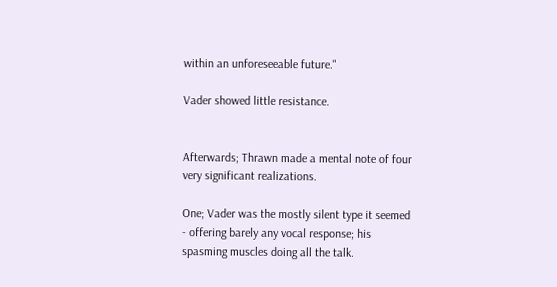within an unforeseeable future."

Vader showed little resistance.


Afterwards; Thrawn made a mental note of four very significant realizations.

One; Vader was the mostly silent type it seemed - offering barely any vocal response; his spasming muscles doing all the talk.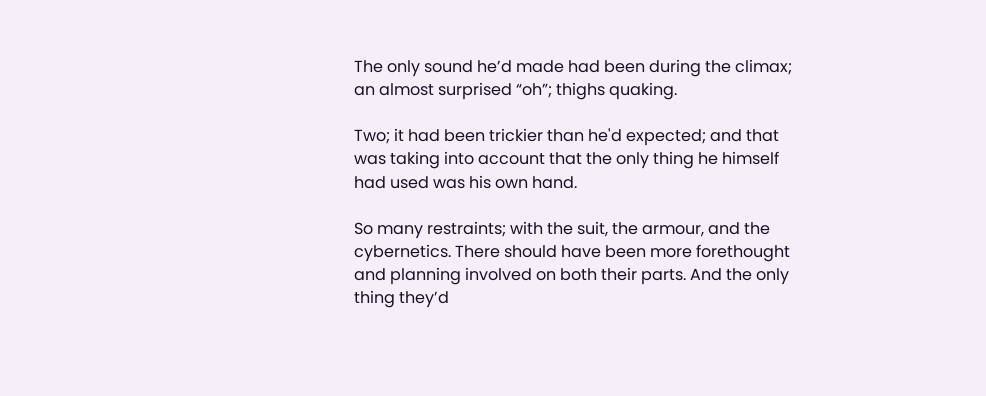The only sound he’d made had been during the climax; an almost surprised “oh”; thighs quaking.

Two; it had been trickier than he'd expected; and that was taking into account that the only thing he himself had used was his own hand.

So many restraints; with the suit, the armour, and the cybernetics. There should have been more forethought and planning involved on both their parts. And the only thing they’d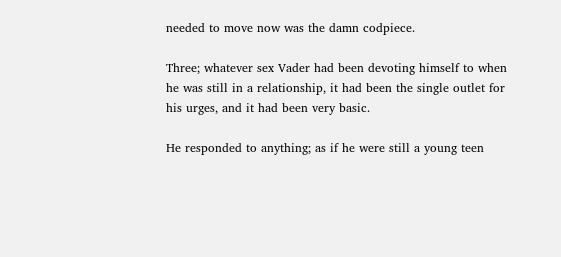needed to move now was the damn codpiece.

Three; whatever sex Vader had been devoting himself to when he was still in a relationship, it had been the single outlet for his urges, and it had been very basic.

He responded to anything; as if he were still a young teen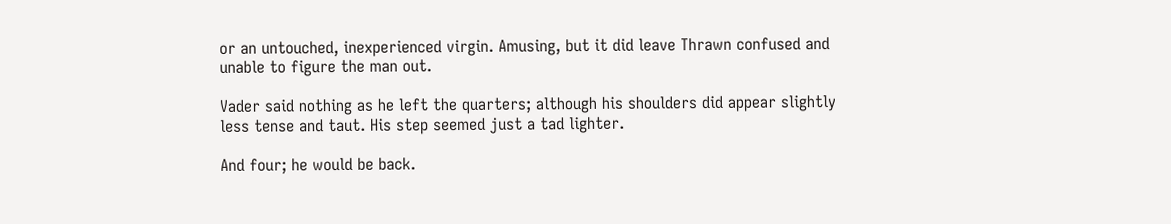or an untouched, inexperienced virgin. Amusing, but it did leave Thrawn confused and unable to figure the man out.

Vader said nothing as he left the quarters; although his shoulders did appear slightly less tense and taut. His step seemed just a tad lighter.

And four; he would be back.